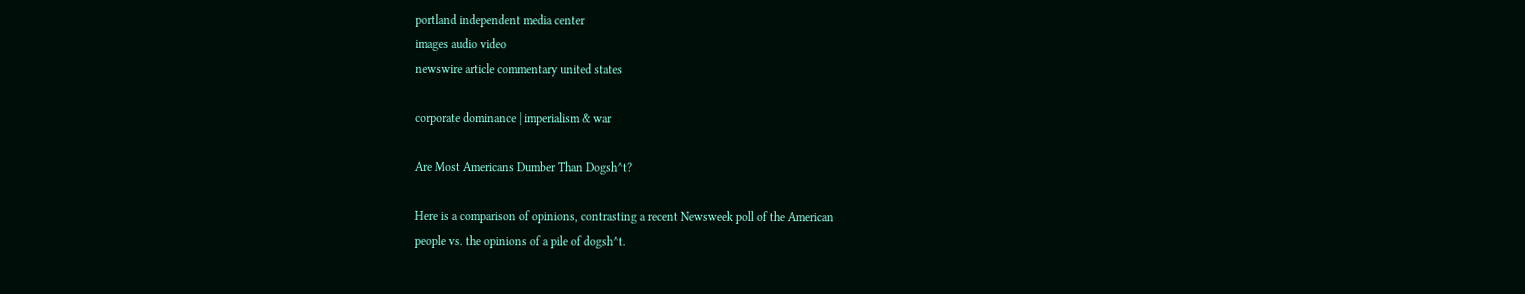portland independent media center
images audio video
newswire article commentary united states

corporate dominance | imperialism & war

Are Most Americans Dumber Than Dogsh^t?

Here is a comparison of opinions, contrasting a recent Newsweek poll of the American
people vs. the opinions of a pile of dogsh^t.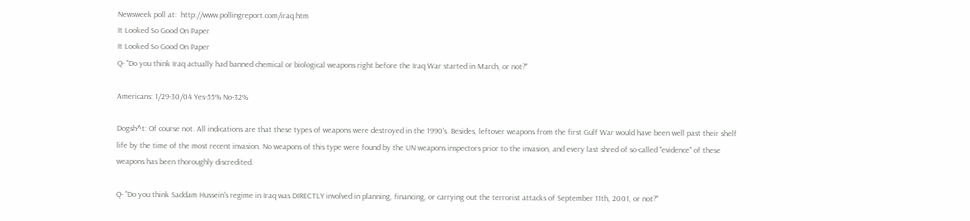Newsweek poll at:  http://www.pollingreport.com/iraq.htm
It Looked So Good On Paper
It Looked So Good On Paper
Q- "Do you think Iraq actually had banned chemical or biological weapons right before the Iraq War started in March, or not?"

Americans: 1/29-30/04 Yes-55% No-32%

Dogsh^t: Of course not. All indications are that these types of weapons were destroyed in the 1990's. Besides, leftover weapons from the first Gulf War would have been well past their shelf life by the time of the most recent invasion. No weapons of this type were found by the UN weapons inspectors prior to the invasion, and every last shred of so-called "evidence" of these weapons has been thoroughly discredited.

Q- "Do you think Saddam Hussein's regime in Iraq was DIRECTLY involved in planning, financing, or carrying out the terrorist attacks of September 11th, 2001, or not?"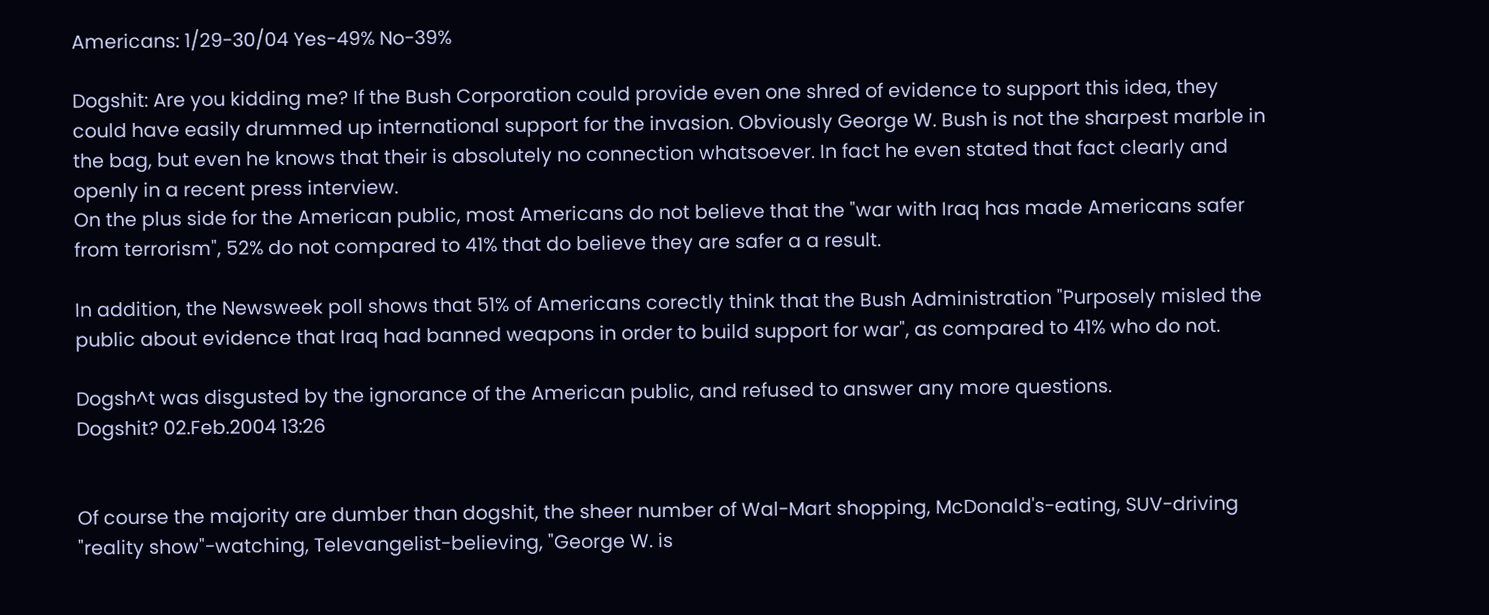Americans: 1/29-30/04 Yes-49% No-39%

Dogshit: Are you kidding me? If the Bush Corporation could provide even one shred of evidence to support this idea, they could have easily drummed up international support for the invasion. Obviously George W. Bush is not the sharpest marble in the bag, but even he knows that their is absolutely no connection whatsoever. In fact he even stated that fact clearly and openly in a recent press interview.
On the plus side for the American public, most Americans do not believe that the "war with Iraq has made Americans safer from terrorism", 52% do not compared to 41% that do believe they are safer a a result.

In addition, the Newsweek poll shows that 51% of Americans corectly think that the Bush Administration "Purposely misled the public about evidence that Iraq had banned weapons in order to build support for war", as compared to 41% who do not.

Dogsh^t was disgusted by the ignorance of the American public, and refused to answer any more questions.
Dogshit? 02.Feb.2004 13:26


Of course the majority are dumber than dogshit, the sheer number of Wal-Mart shopping, McDonald's-eating, SUV-driving "reality show"-watching, Televangelist-believing, "George W. is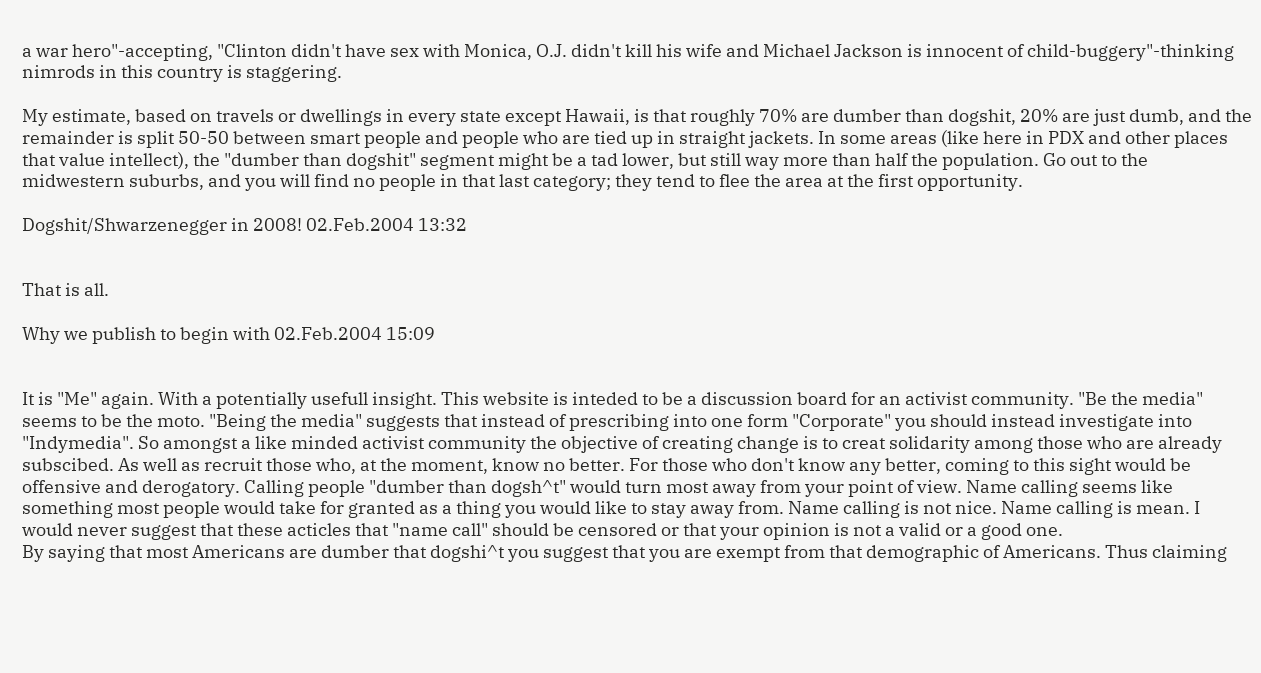a war hero"-accepting, "Clinton didn't have sex with Monica, O.J. didn't kill his wife and Michael Jackson is innocent of child-buggery"-thinking nimrods in this country is staggering.

My estimate, based on travels or dwellings in every state except Hawaii, is that roughly 70% are dumber than dogshit, 20% are just dumb, and the remainder is split 50-50 between smart people and people who are tied up in straight jackets. In some areas (like here in PDX and other places that value intellect), the "dumber than dogshit" segment might be a tad lower, but still way more than half the population. Go out to the midwestern suburbs, and you will find no people in that last category; they tend to flee the area at the first opportunity.

Dogshit/Shwarzenegger in 2008! 02.Feb.2004 13:32


That is all.

Why we publish to begin with 02.Feb.2004 15:09


It is "Me" again. With a potentially usefull insight. This website is inteded to be a discussion board for an activist community. "Be the media" seems to be the moto. "Being the media" suggests that instead of prescribing into one form "Corporate" you should instead investigate into "Indymedia". So amongst a like minded activist community the objective of creating change is to creat solidarity among those who are already subscibed. As well as recruit those who, at the moment, know no better. For those who don't know any better, coming to this sight would be offensive and derogatory. Calling people "dumber than dogsh^t" would turn most away from your point of view. Name calling seems like something most people would take for granted as a thing you would like to stay away from. Name calling is not nice. Name calling is mean. I would never suggest that these acticles that "name call" should be censored or that your opinion is not a valid or a good one.
By saying that most Americans are dumber that dogshi^t you suggest that you are exempt from that demographic of Americans. Thus claiming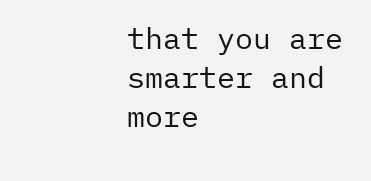that you are smarter and more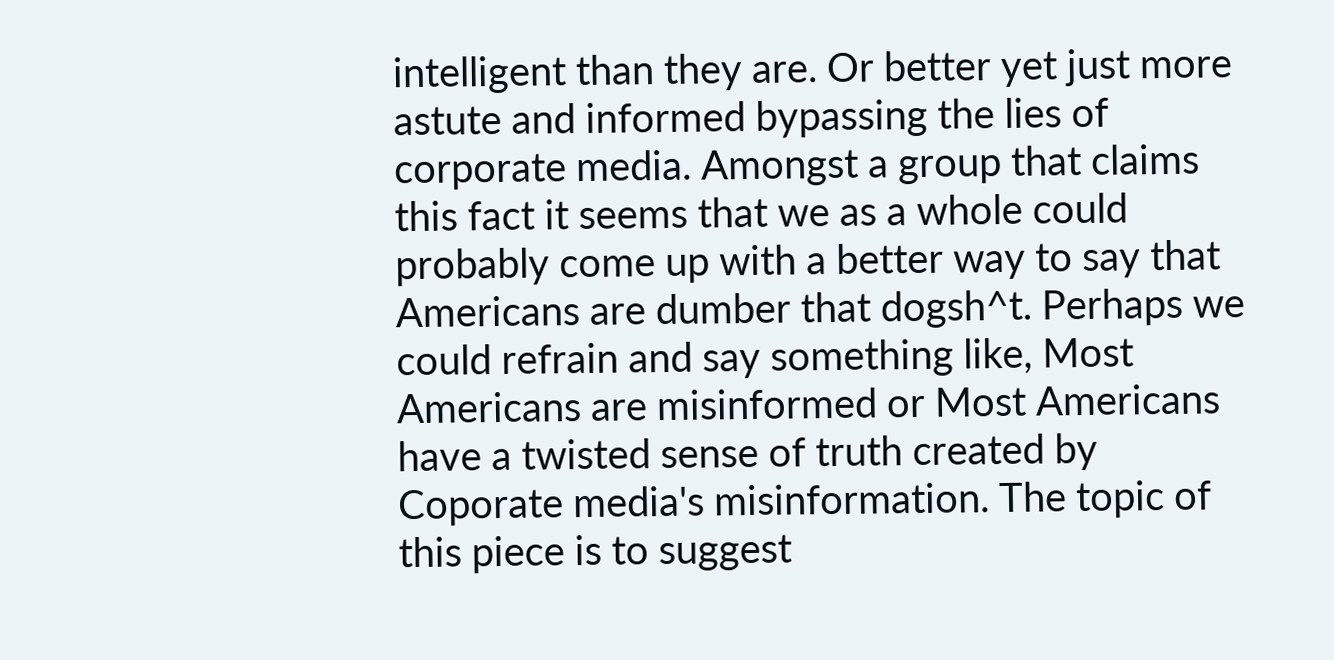intelligent than they are. Or better yet just more astute and informed bypassing the lies of corporate media. Amongst a group that claims this fact it seems that we as a whole could probably come up with a better way to say that Americans are dumber that dogsh^t. Perhaps we could refrain and say something like, Most Americans are misinformed or Most Americans have a twisted sense of truth created by Coporate media's misinformation. The topic of this piece is to suggest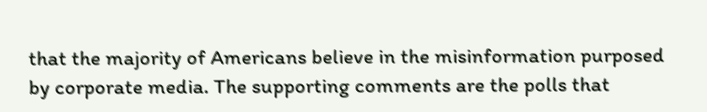that the majority of Americans believe in the misinformation purposed by corporate media. The supporting comments are the polls that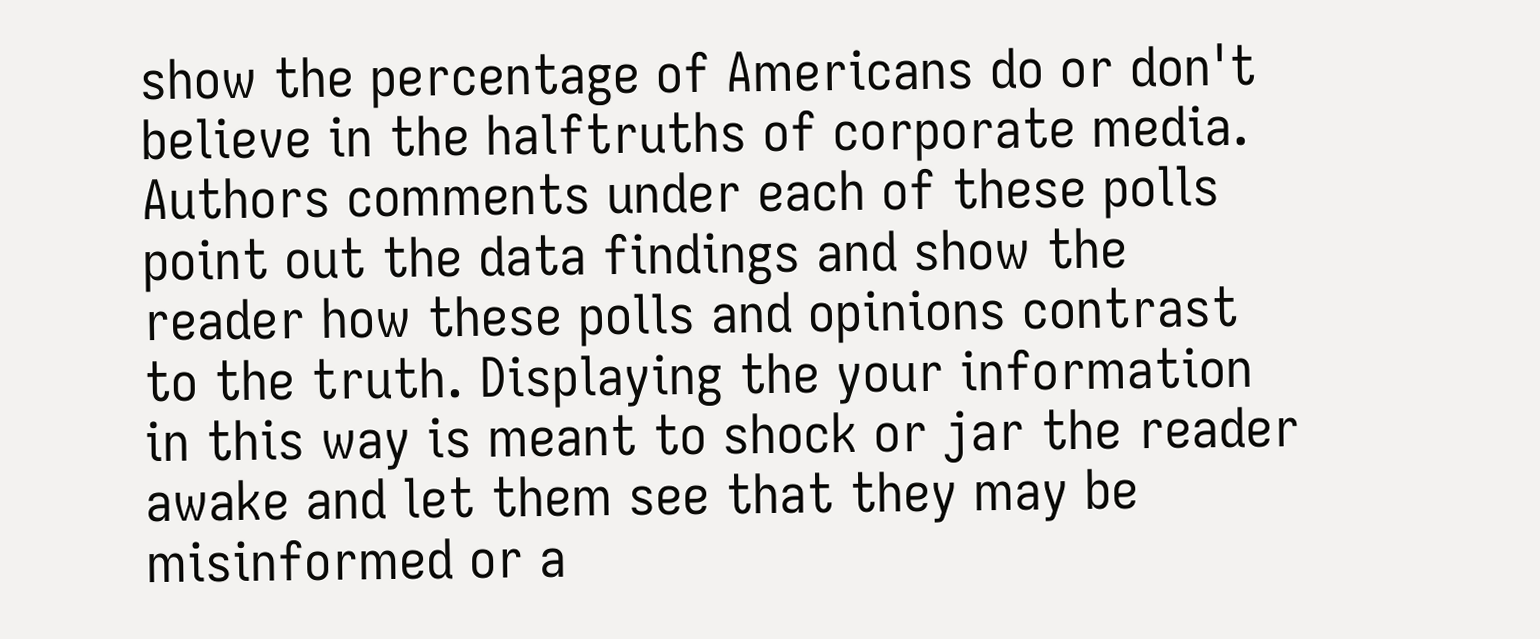show the percentage of Americans do or don't believe in the halftruths of corporate media. Authors comments under each of these polls point out the data findings and show the reader how these polls and opinions contrast to the truth. Displaying the your information in this way is meant to shock or jar the reader awake and let them see that they may be misinformed or a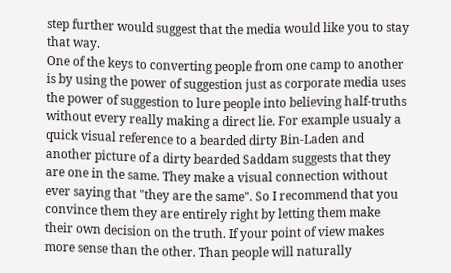step further would suggest that the media would like you to stay that way.
One of the keys to converting people from one camp to another is by using the power of suggestion just as corporate media uses the power of suggestion to lure people into believing half-truths without every really making a direct lie. For example usualy a quick visual reference to a bearded dirty Bin-Laden and another picture of a dirty bearded Saddam suggests that they are one in the same. They make a visual connection without ever saying that "they are the same". So I recommend that you convince them they are entirely right by letting them make their own decision on the truth. If your point of view makes more sense than the other. Than people will naturally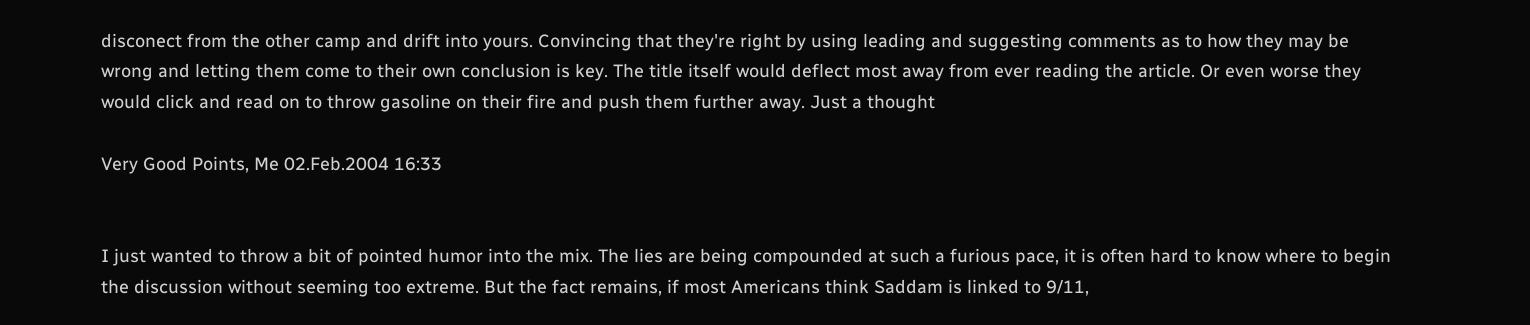disconect from the other camp and drift into yours. Convincing that they're right by using leading and suggesting comments as to how they may be wrong and letting them come to their own conclusion is key. The title itself would deflect most away from ever reading the article. Or even worse they would click and read on to throw gasoline on their fire and push them further away. Just a thought

Very Good Points, Me 02.Feb.2004 16:33


I just wanted to throw a bit of pointed humor into the mix. The lies are being compounded at such a furious pace, it is often hard to know where to begin the discussion without seeming too extreme. But the fact remains, if most Americans think Saddam is linked to 9/11,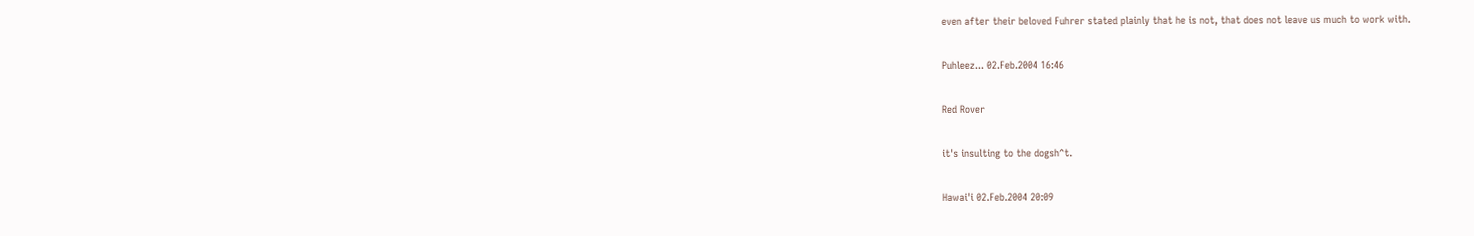even after their beloved Fuhrer stated plainly that he is not, that does not leave us much to work with.

Puhleez... 02.Feb.2004 16:46

Red Rover

it's insulting to the dogsh^t.

Hawai'i 02.Feb.2004 20:09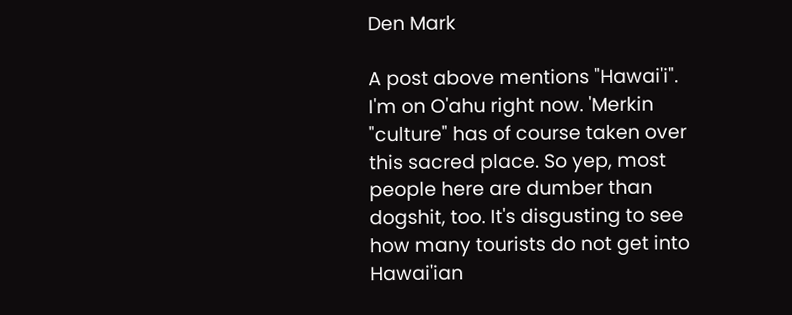Den Mark

A post above mentions "Hawai'i". I'm on O'ahu right now. 'Merkin "culture" has of course taken over this sacred place. So yep, most people here are dumber than dogshit, too. It's disgusting to see how many tourists do not get into Hawai'ian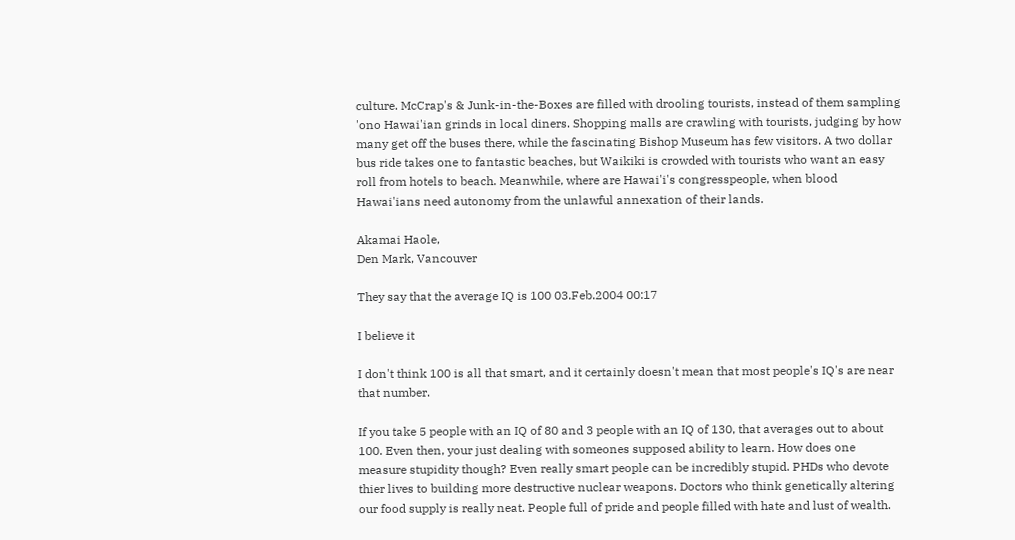culture. McCrap's & Junk-in-the-Boxes are filled with drooling tourists, instead of them sampling 'ono Hawai'ian grinds in local diners. Shopping malls are crawling with tourists, judging by how many get off the buses there, while the fascinating Bishop Museum has few visitors. A two dollar bus ride takes one to fantastic beaches, but Waikiki is crowded with tourists who want an easy roll from hotels to beach. Meanwhile, where are Hawai'i's congresspeople, when blood Hawai'ians need autonomy from the unlawful annexation of their lands.

Akamai Haole,
Den Mark, Vancouver

They say that the average IQ is 100 03.Feb.2004 00:17

I believe it

I don't think 100 is all that smart, and it certainly doesn't mean that most people's IQ's are near that number.

If you take 5 people with an IQ of 80 and 3 people with an IQ of 130, that averages out to about 100. Even then, your just dealing with someones supposed ability to learn. How does one measure stupidity though? Even really smart people can be incredibly stupid. PHDs who devote thier lives to building more destructive nuclear weapons. Doctors who think genetically altering our food supply is really neat. People full of pride and people filled with hate and lust of wealth.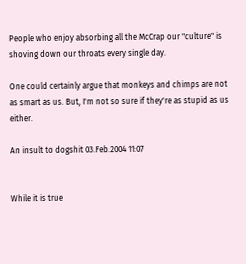People who enjoy absorbing all the McCrap our "culture" is shoving down our throats every single day.

One could certainly argue that monkeys and chimps are not as smart as us. But, I'm not so sure if they're as stupid as us either.

An insult to dogshit 03.Feb.2004 11:07


While it is true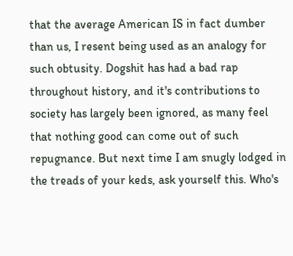that the average American IS in fact dumber than us, I resent being used as an analogy for such obtusity. Dogshit has had a bad rap throughout history, and it's contributions to society has largely been ignored, as many feel that nothing good can come out of such repugnance. But next time I am snugly lodged in the treads of your keds, ask yourself this. Who's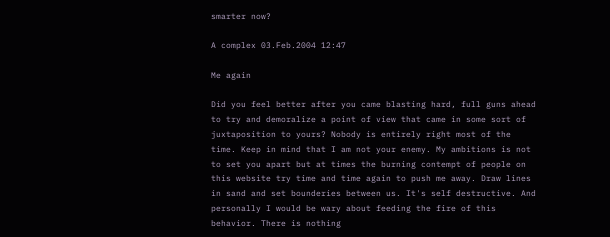smarter now?

A complex 03.Feb.2004 12:47

Me again

Did you feel better after you came blasting hard, full guns ahead to try and demoralize a point of view that came in some sort of juxtaposition to yours? Nobody is entirely right most of the time. Keep in mind that I am not your enemy. My ambitions is not to set you apart but at times the burning contempt of people on this website try time and time again to push me away. Draw lines in sand and set bounderies between us. It's self destructive. And personally I would be wary about feeding the fire of this behavior. There is nothing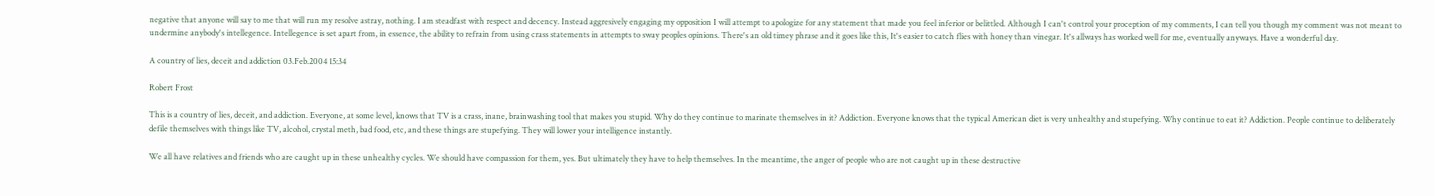negative that anyone will say to me that will run my resolve astray, nothing. I am steadfast with respect and decency. Instead aggresively engaging my opposition I will attempt to apologize for any statement that made you feel inferior or belittled. Although I can't control your proception of my comments, I can tell you though my comment was not meant to undermine anybody's intellegence. Intellegence is set apart from, in essence, the ability to refrain from using crass statements in attempts to sway peoples opinions. There's an old timey phrase and it goes like this, It's easier to catch flies with honey than vinegar. It's allways has worked well for me, eventually anyways. Have a wonderful day.

A country of lies, deceit and addiction 03.Feb.2004 15:34

Robert Frost

This is a country of lies, deceit, and addiction. Everyone, at some level, knows that TV is a crass, inane, brainwashing tool that makes you stupid. Why do they continue to marinate themselves in it? Addiction. Everyone knows that the typical American diet is very unhealthy and stupefying. Why continue to eat it? Addiction. People continue to deliberately defile themselves with things like TV, alcohol, crystal meth, bad food, etc, and these things are stupefying. They will lower your intelligence instantly.

We all have relatives and friends who are caught up in these unhealthy cycles. We should have compassion for them, yes. But ultimately they have to help themselves. In the meantime, the anger of people who are not caught up in these destructive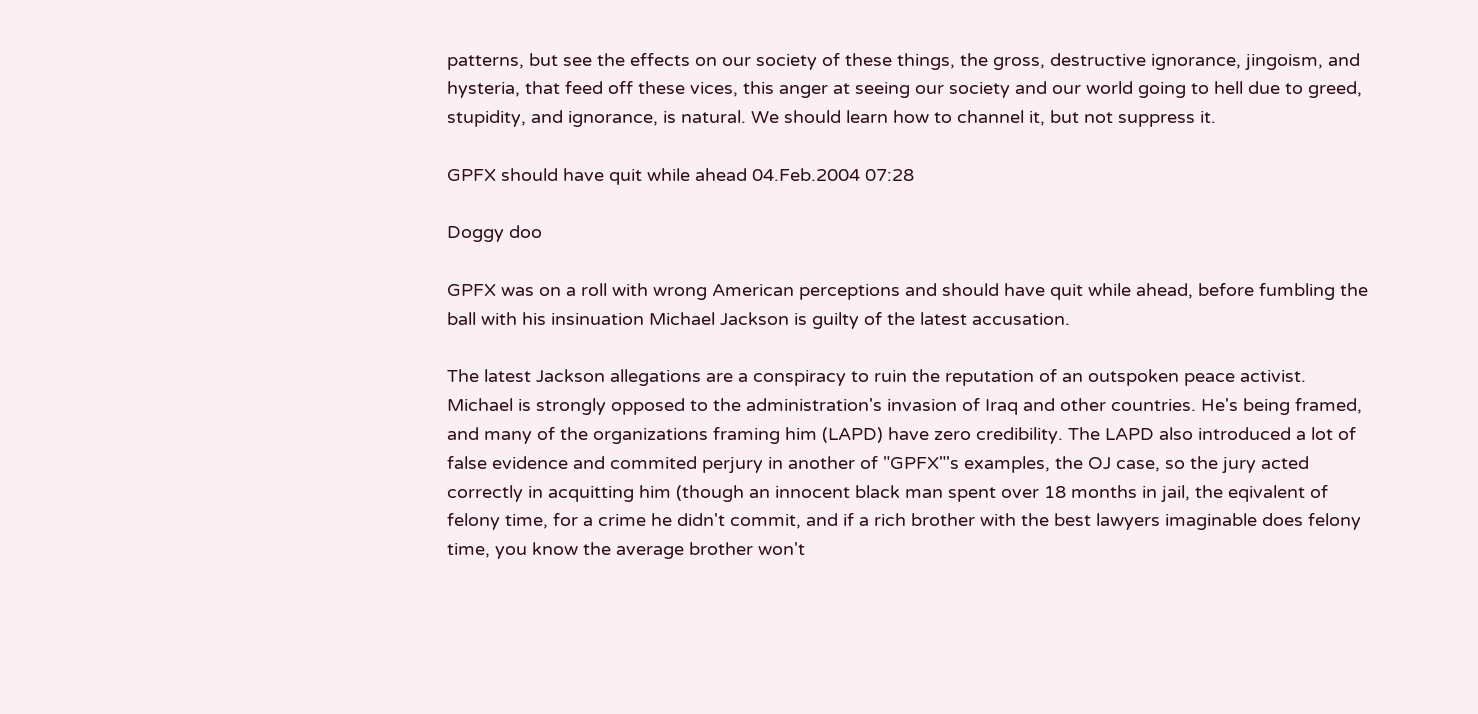patterns, but see the effects on our society of these things, the gross, destructive ignorance, jingoism, and hysteria, that feed off these vices, this anger at seeing our society and our world going to hell due to greed, stupidity, and ignorance, is natural. We should learn how to channel it, but not suppress it.

GPFX should have quit while ahead 04.Feb.2004 07:28

Doggy doo

GPFX was on a roll with wrong American perceptions and should have quit while ahead, before fumbling the ball with his insinuation Michael Jackson is guilty of the latest accusation.

The latest Jackson allegations are a conspiracy to ruin the reputation of an outspoken peace activist. Michael is strongly opposed to the administration's invasion of Iraq and other countries. He's being framed, and many of the organizations framing him (LAPD) have zero credibility. The LAPD also introduced a lot of false evidence and commited perjury in another of "GPFX"'s examples, the OJ case, so the jury acted correctly in acquitting him (though an innocent black man spent over 18 months in jail, the eqivalent of felony time, for a crime he didn't commit, and if a rich brother with the best lawyers imaginable does felony time, you know the average brother won't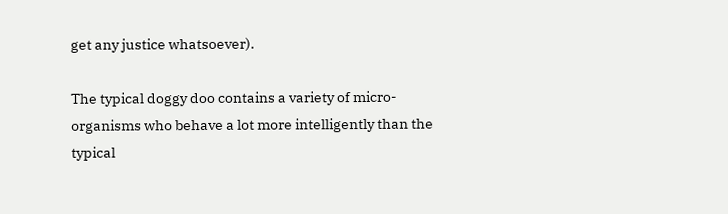get any justice whatsoever).

The typical doggy doo contains a variety of micro-organisms who behave a lot more intelligently than the typical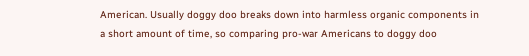American. Usually doggy doo breaks down into harmless organic components in a short amount of time, so comparing pro-war Americans to doggy doo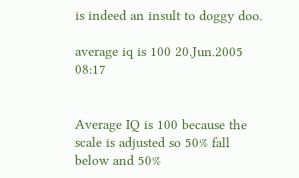is indeed an insult to doggy doo.

average iq is 100 20.Jun.2005 08:17


Average IQ is 100 because the scale is adjusted so 50% fall below and 50%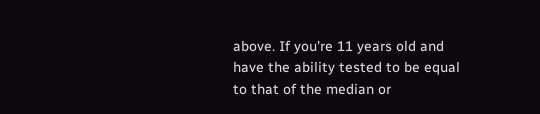above. If you're 11 years old and have the ability tested to be equal to that of the median or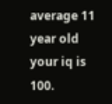average 11 year old your iq is 100.